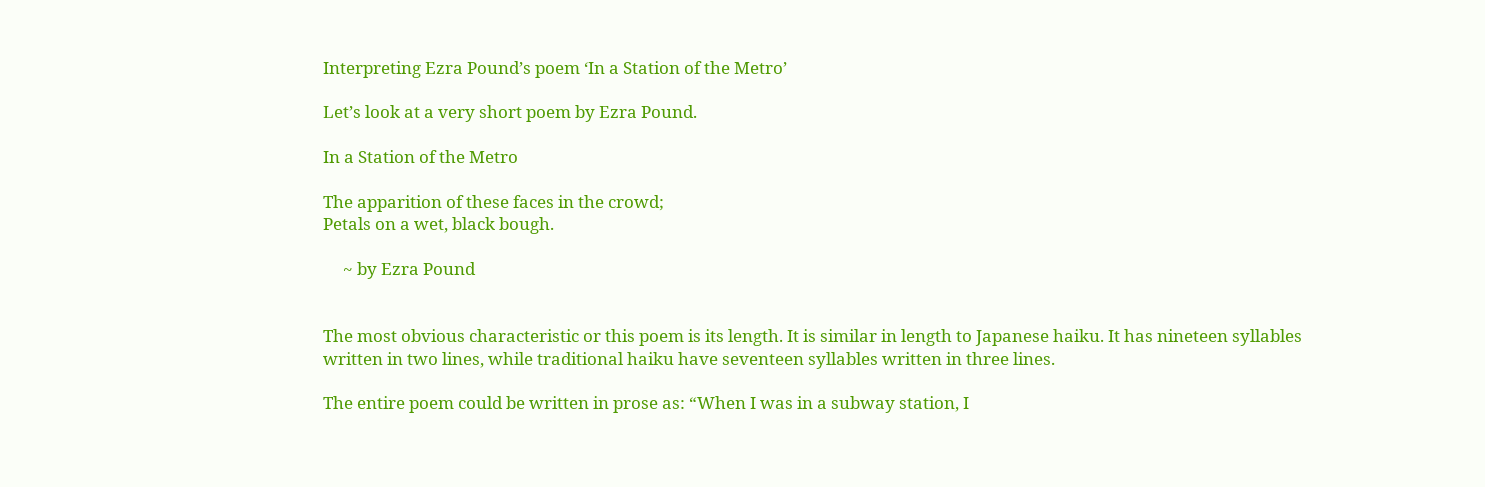Interpreting Ezra Pound’s poem ‘In a Station of the Metro’

Let’s look at a very short poem by Ezra Pound.

In a Station of the Metro

The apparition of these faces in the crowd;
Petals on a wet, black bough.

     ~ by Ezra Pound


The most obvious characteristic or this poem is its length. It is similar in length to Japanese haiku. It has nineteen syllables written in two lines, while traditional haiku have seventeen syllables written in three lines.

The entire poem could be written in prose as: “When I was in a subway station, I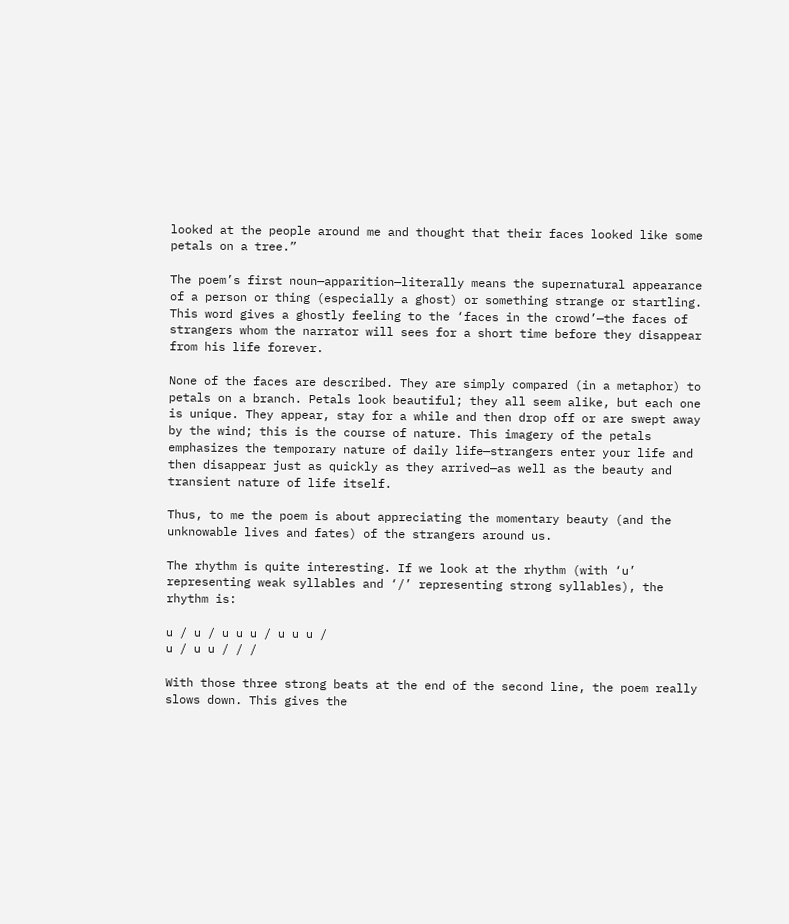looked at the people around me and thought that their faces looked like some petals on a tree.”

The poem’s first noun—apparition—literally means the supernatural appearance of a person or thing (especially a ghost) or something strange or startling. This word gives a ghostly feeling to the ‘faces in the crowd’—the faces of strangers whom the narrator will sees for a short time before they disappear from his life forever.

None of the faces are described. They are simply compared (in a metaphor) to petals on a branch. Petals look beautiful; they all seem alike, but each one is unique. They appear, stay for a while and then drop off or are swept away by the wind; this is the course of nature. This imagery of the petals emphasizes the temporary nature of daily life—strangers enter your life and then disappear just as quickly as they arrived—as well as the beauty and transient nature of life itself.

Thus, to me the poem is about appreciating the momentary beauty (and the unknowable lives and fates) of the strangers around us.

The rhythm is quite interesting. If we look at the rhythm (with ‘u’ representing weak syllables and ‘/’ representing strong syllables), the rhythm is:

u / u / u u u / u u u /
u / u u / / /

With those three strong beats at the end of the second line, the poem really slows down. This gives the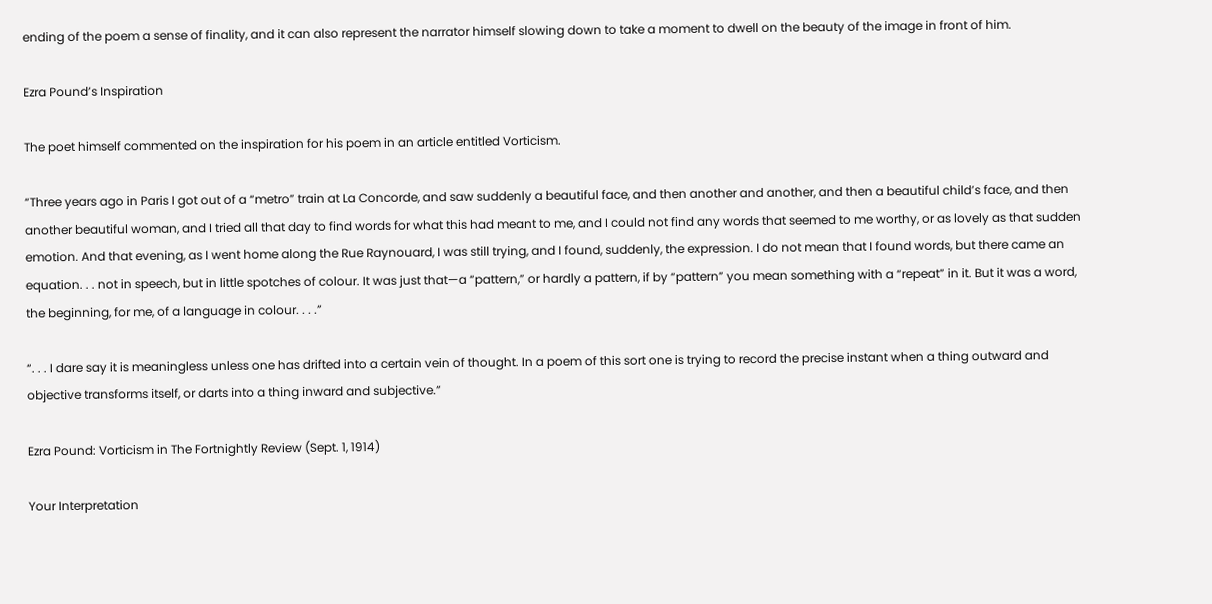ending of the poem a sense of finality, and it can also represent the narrator himself slowing down to take a moment to dwell on the beauty of the image in front of him.

Ezra Pound’s Inspiration

The poet himself commented on the inspiration for his poem in an article entitled Vorticism.

“Three years ago in Paris I got out of a “metro” train at La Concorde, and saw suddenly a beautiful face, and then another and another, and then a beautiful child’s face, and then another beautiful woman, and I tried all that day to find words for what this had meant to me, and I could not find any words that seemed to me worthy, or as lovely as that sudden emotion. And that evening, as I went home along the Rue Raynouard, I was still trying, and I found, suddenly, the expression. I do not mean that I found words, but there came an equation. . . not in speech, but in little spotches of colour. It was just that—a “pattern,” or hardly a pattern, if by “pattern” you mean something with a “repeat” in it. But it was a word, the beginning, for me, of a language in colour. . . .”

“. . . I dare say it is meaningless unless one has drifted into a certain vein of thought. In a poem of this sort one is trying to record the precise instant when a thing outward and objective transforms itself, or darts into a thing inward and subjective.”

Ezra Pound: Vorticism in The Fortnightly Review (Sept. 1, 1914)

Your Interpretation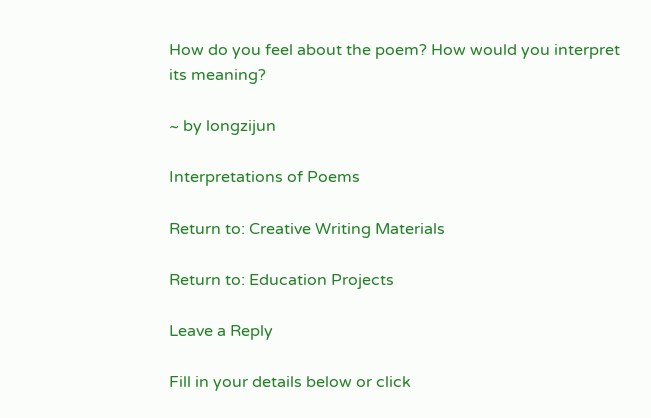How do you feel about the poem? How would you interpret its meaning?

~ by longzijun

Interpretations of Poems

Return to: Creative Writing Materials

Return to: Education Projects

Leave a Reply

Fill in your details below or click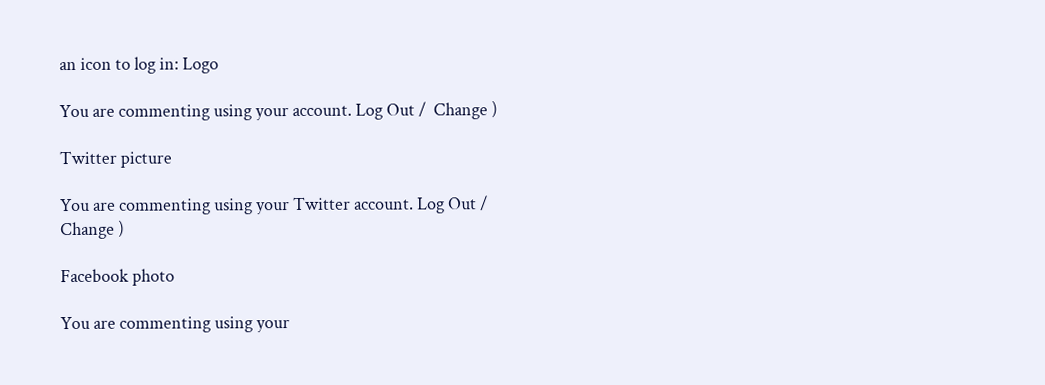an icon to log in: Logo

You are commenting using your account. Log Out /  Change )

Twitter picture

You are commenting using your Twitter account. Log Out /  Change )

Facebook photo

You are commenting using your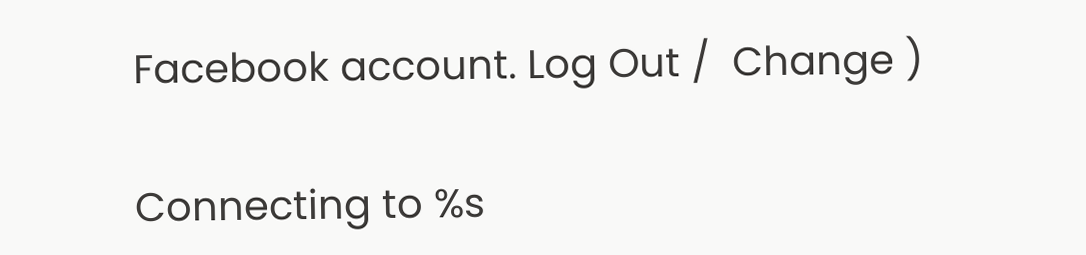Facebook account. Log Out /  Change )

Connecting to %s